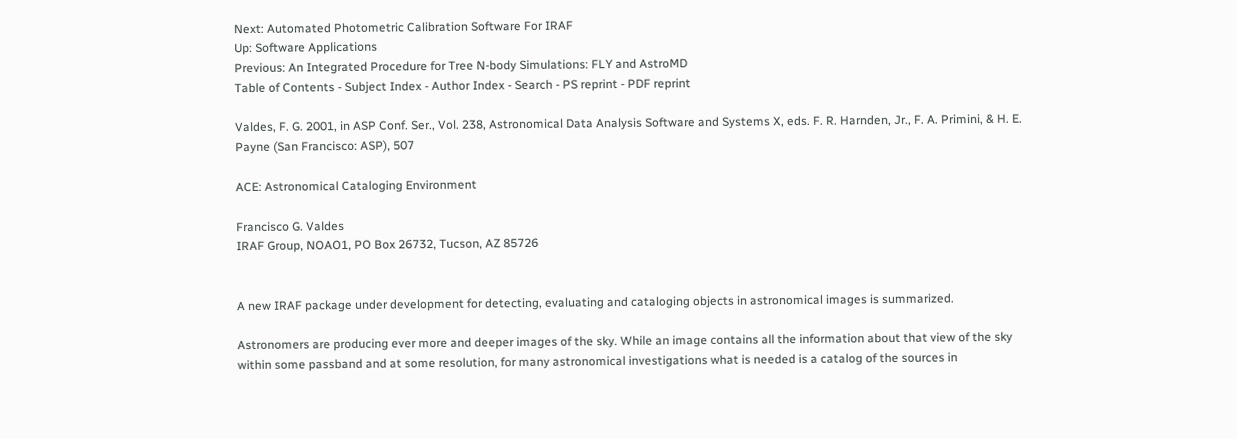Next: Automated Photometric Calibration Software For IRAF
Up: Software Applications
Previous: An Integrated Procedure for Tree N-body Simulations: FLY and AstroMD
Table of Contents - Subject Index - Author Index - Search - PS reprint - PDF reprint

Valdes, F. G. 2001, in ASP Conf. Ser., Vol. 238, Astronomical Data Analysis Software and Systems X, eds. F. R. Harnden, Jr., F. A. Primini, & H. E. Payne (San Francisco: ASP), 507

ACE: Astronomical Cataloging Environment

Francisco G. Valdes
IRAF Group, NOAO1, PO Box 26732, Tucson, AZ 85726


A new IRAF package under development for detecting, evaluating and cataloging objects in astronomical images is summarized.

Astronomers are producing ever more and deeper images of the sky. While an image contains all the information about that view of the sky within some passband and at some resolution, for many astronomical investigations what is needed is a catalog of the sources in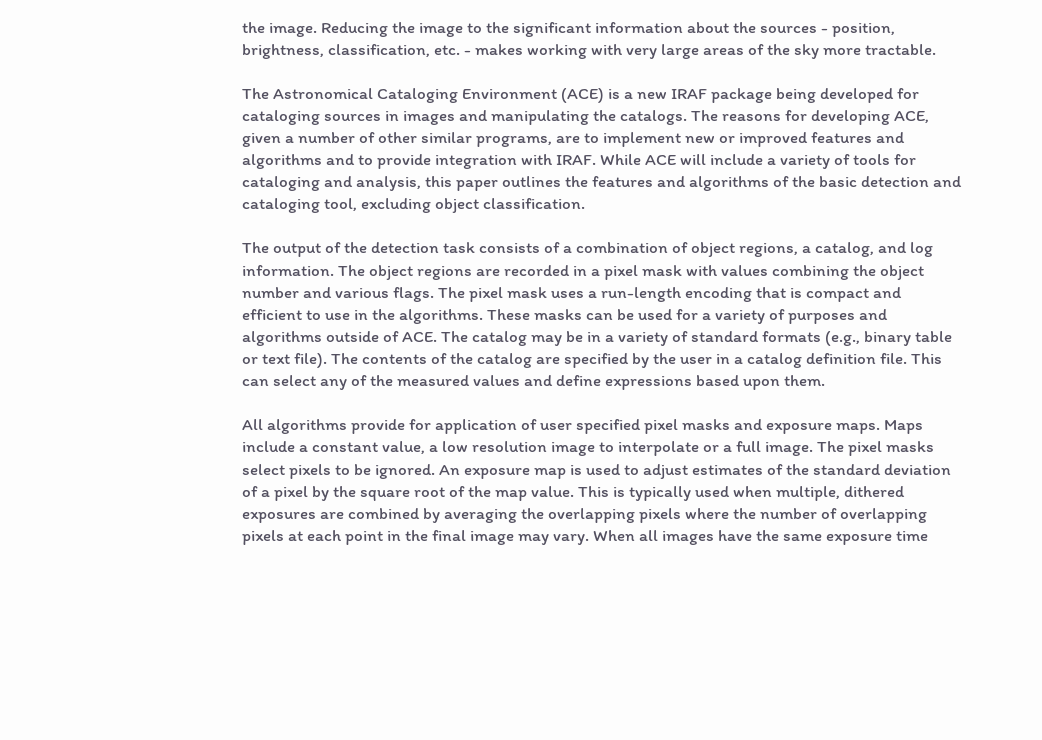the image. Reducing the image to the significant information about the sources - position, brightness, classification, etc. - makes working with very large areas of the sky more tractable.

The Astronomical Cataloging Environment (ACE) is a new IRAF package being developed for cataloging sources in images and manipulating the catalogs. The reasons for developing ACE, given a number of other similar programs, are to implement new or improved features and algorithms and to provide integration with IRAF. While ACE will include a variety of tools for cataloging and analysis, this paper outlines the features and algorithms of the basic detection and cataloging tool, excluding object classification.

The output of the detection task consists of a combination of object regions, a catalog, and log information. The object regions are recorded in a pixel mask with values combining the object number and various flags. The pixel mask uses a run-length encoding that is compact and efficient to use in the algorithms. These masks can be used for a variety of purposes and algorithms outside of ACE. The catalog may be in a variety of standard formats (e.g., binary table or text file). The contents of the catalog are specified by the user in a catalog definition file. This can select any of the measured values and define expressions based upon them.

All algorithms provide for application of user specified pixel masks and exposure maps. Maps include a constant value, a low resolution image to interpolate or a full image. The pixel masks select pixels to be ignored. An exposure map is used to adjust estimates of the standard deviation of a pixel by the square root of the map value. This is typically used when multiple, dithered exposures are combined by averaging the overlapping pixels where the number of overlapping pixels at each point in the final image may vary. When all images have the same exposure time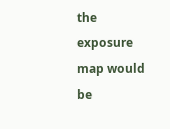the exposure map would be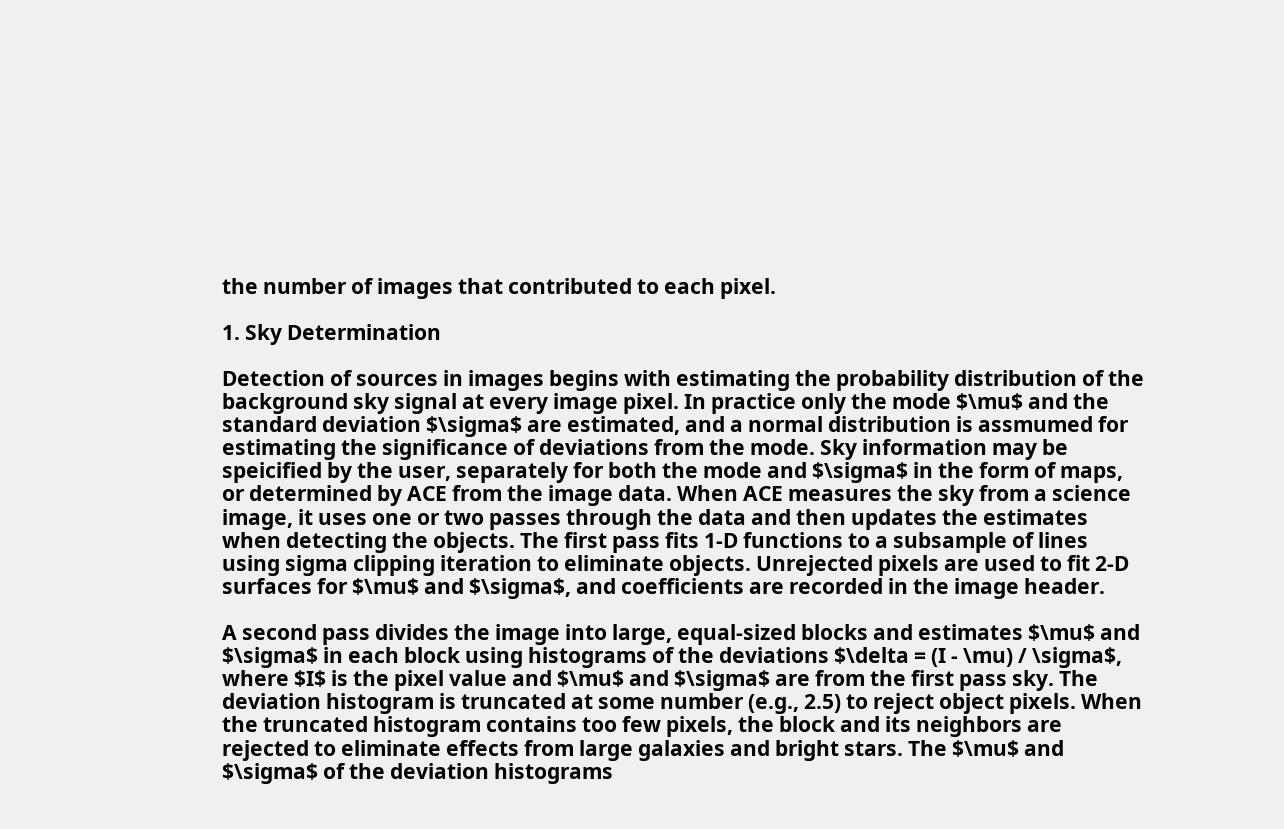the number of images that contributed to each pixel.

1. Sky Determination

Detection of sources in images begins with estimating the probability distribution of the background sky signal at every image pixel. In practice only the mode $\mu$ and the standard deviation $\sigma$ are estimated, and a normal distribution is assmumed for estimating the significance of deviations from the mode. Sky information may be speicified by the user, separately for both the mode and $\sigma$ in the form of maps, or determined by ACE from the image data. When ACE measures the sky from a science image, it uses one or two passes through the data and then updates the estimates when detecting the objects. The first pass fits 1-D functions to a subsample of lines using sigma clipping iteration to eliminate objects. Unrejected pixels are used to fit 2-D surfaces for $\mu$ and $\sigma$, and coefficients are recorded in the image header.

A second pass divides the image into large, equal-sized blocks and estimates $\mu$ and $\sigma$ in each block using histograms of the deviations $\delta = (I - \mu) / \sigma$, where $I$ is the pixel value and $\mu$ and $\sigma$ are from the first pass sky. The deviation histogram is truncated at some number (e.g., 2.5) to reject object pixels. When the truncated histogram contains too few pixels, the block and its neighbors are rejected to eliminate effects from large galaxies and bright stars. The $\mu$ and $\sigma$ of the deviation histograms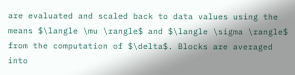are evaluated and scaled back to data values using the means $\langle \mu \rangle$ and $\langle \sigma \rangle$ from the computation of $\delta$. Blocks are averaged into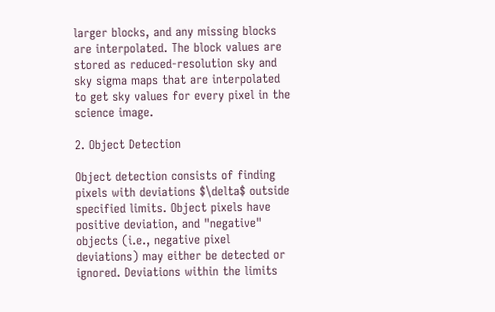larger blocks, and any missing blocks are interpolated. The block values are stored as reduced-resolution sky and sky sigma maps that are interpolated to get sky values for every pixel in the science image.

2. Object Detection

Object detection consists of finding pixels with deviations $\delta$ outside specified limits. Object pixels have positive deviation, and "negative" objects (i.e., negative pixel deviations) may either be detected or ignored. Deviations within the limits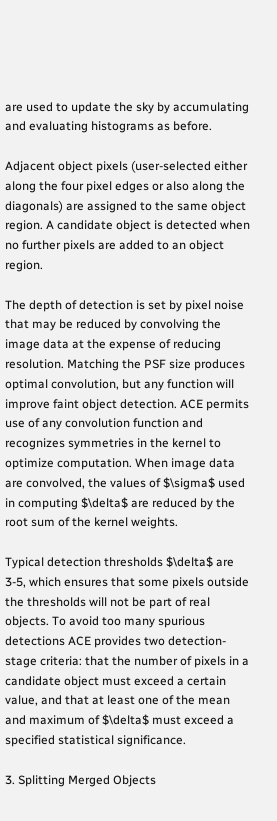are used to update the sky by accumulating and evaluating histograms as before.

Adjacent object pixels (user-selected either along the four pixel edges or also along the diagonals) are assigned to the same object region. A candidate object is detected when no further pixels are added to an object region.

The depth of detection is set by pixel noise that may be reduced by convolving the image data at the expense of reducing resolution. Matching the PSF size produces optimal convolution, but any function will improve faint object detection. ACE permits use of any convolution function and recognizes symmetries in the kernel to optimize computation. When image data are convolved, the values of $\sigma$ used in computing $\delta$ are reduced by the root sum of the kernel weights.

Typical detection thresholds $\delta$ are 3-5, which ensures that some pixels outside the thresholds will not be part of real objects. To avoid too many spurious detections ACE provides two detection-stage criteria: that the number of pixels in a candidate object must exceed a certain value, and that at least one of the mean and maximum of $\delta$ must exceed a specified statistical significance.

3. Splitting Merged Objects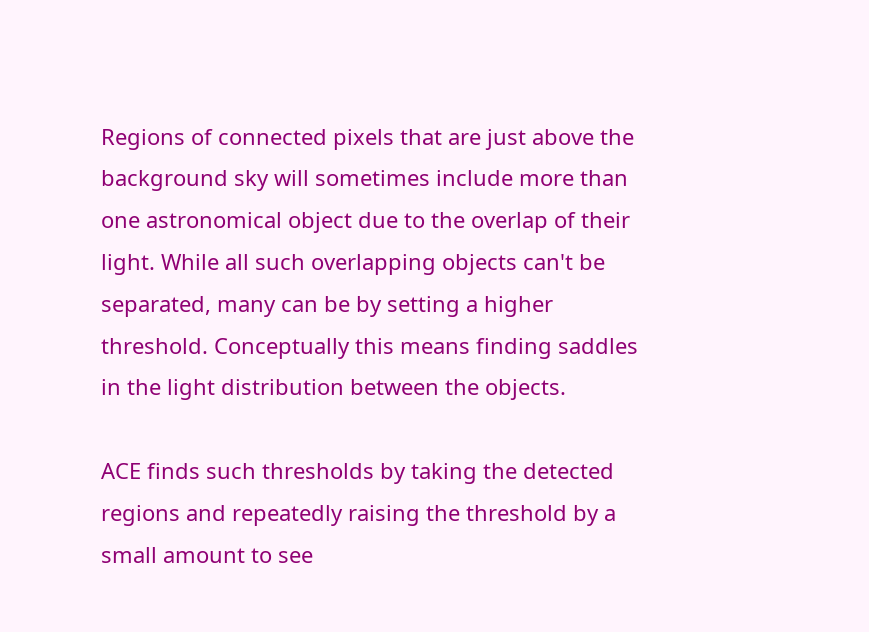Regions of connected pixels that are just above the background sky will sometimes include more than one astronomical object due to the overlap of their light. While all such overlapping objects can't be separated, many can be by setting a higher threshold. Conceptually this means finding saddles in the light distribution between the objects.

ACE finds such thresholds by taking the detected regions and repeatedly raising the threshold by a small amount to see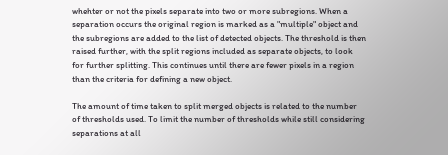whehter or not the pixels separate into two or more subregions. When a separation occurs the original region is marked as a "multiple" object and the subregions are added to the list of detected objects. The threshold is then raised further, with the split regions included as separate objects, to look for further splitting. This continues until there are fewer pixels in a region than the criteria for defining a new object.

The amount of time taken to split merged objects is related to the number of thresholds used. To limit the number of thresholds while still considering separations at all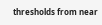thresholds from near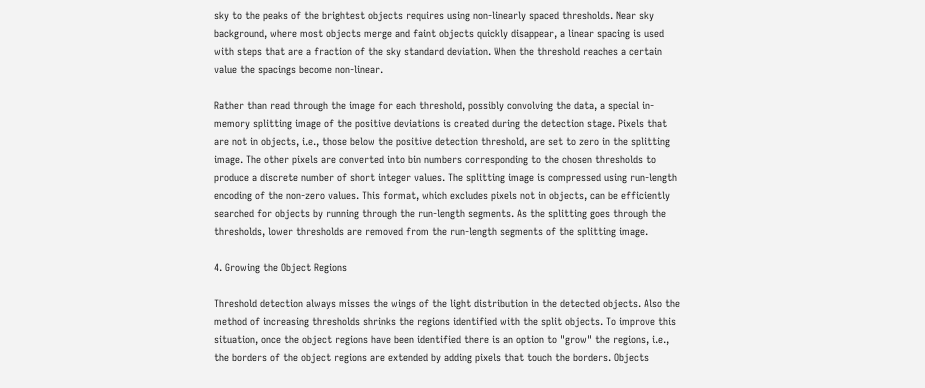sky to the peaks of the brightest objects requires using non-linearly spaced thresholds. Near sky background, where most objects merge and faint objects quickly disappear, a linear spacing is used with steps that are a fraction of the sky standard deviation. When the threshold reaches a certain value the spacings become non-linear.

Rather than read through the image for each threshold, possibly convolving the data, a special in-memory splitting image of the positive deviations is created during the detection stage. Pixels that are not in objects, i.e., those below the positive detection threshold, are set to zero in the splitting image. The other pixels are converted into bin numbers corresponding to the chosen thresholds to produce a discrete number of short integer values. The splitting image is compressed using run-length encoding of the non-zero values. This format, which excludes pixels not in objects, can be efficiently searched for objects by running through the run-length segments. As the splitting goes through the thresholds, lower thresholds are removed from the run-length segments of the splitting image.

4. Growing the Object Regions

Threshold detection always misses the wings of the light distribution in the detected objects. Also the method of increasing thresholds shrinks the regions identified with the split objects. To improve this situation, once the object regions have been identified there is an option to "grow" the regions, i.e., the borders of the object regions are extended by adding pixels that touch the borders. Objects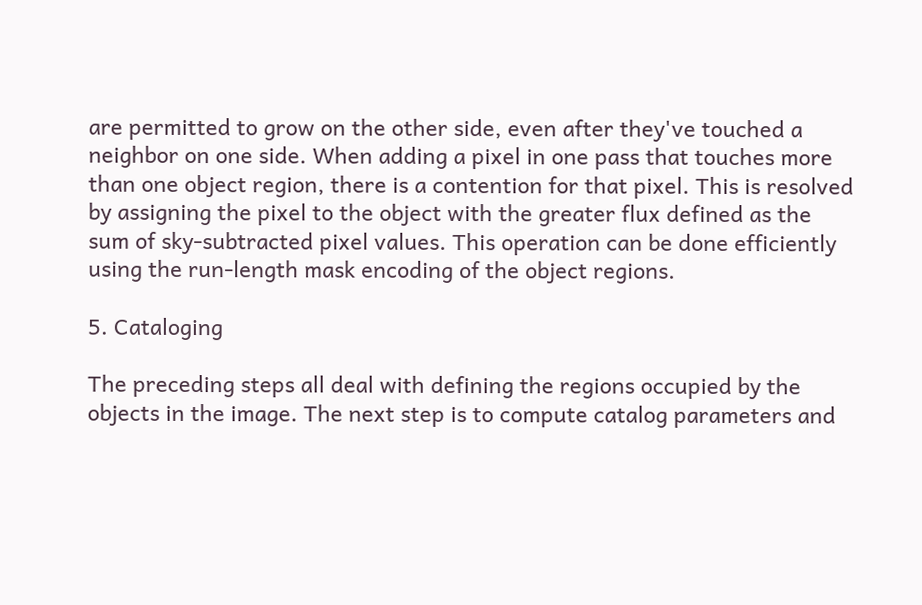are permitted to grow on the other side, even after they've touched a neighbor on one side. When adding a pixel in one pass that touches more than one object region, there is a contention for that pixel. This is resolved by assigning the pixel to the object with the greater flux defined as the sum of sky-subtracted pixel values. This operation can be done efficiently using the run-length mask encoding of the object regions.

5. Cataloging

The preceding steps all deal with defining the regions occupied by the objects in the image. The next step is to compute catalog parameters and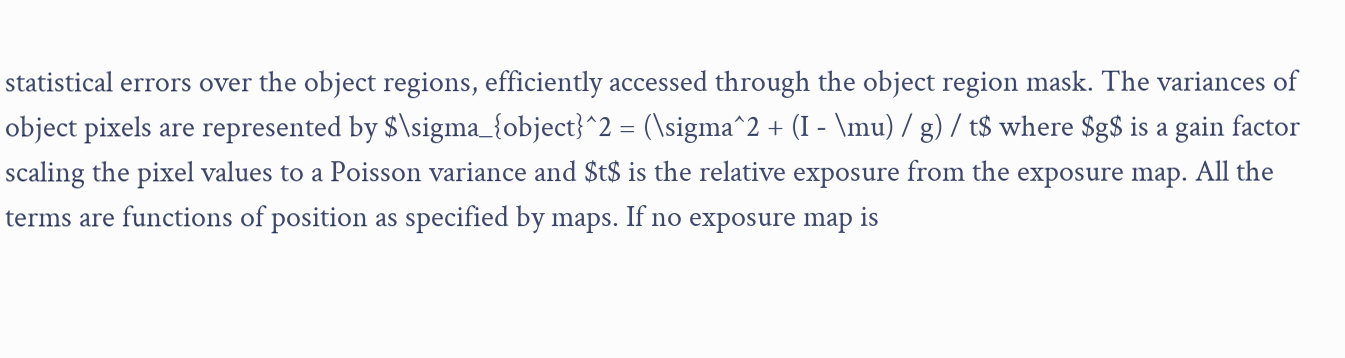statistical errors over the object regions, efficiently accessed through the object region mask. The variances of object pixels are represented by $\sigma_{object}^2 = (\sigma^2 + (I - \mu) / g) / t$ where $g$ is a gain factor scaling the pixel values to a Poisson variance and $t$ is the relative exposure from the exposure map. All the terms are functions of position as specified by maps. If no exposure map is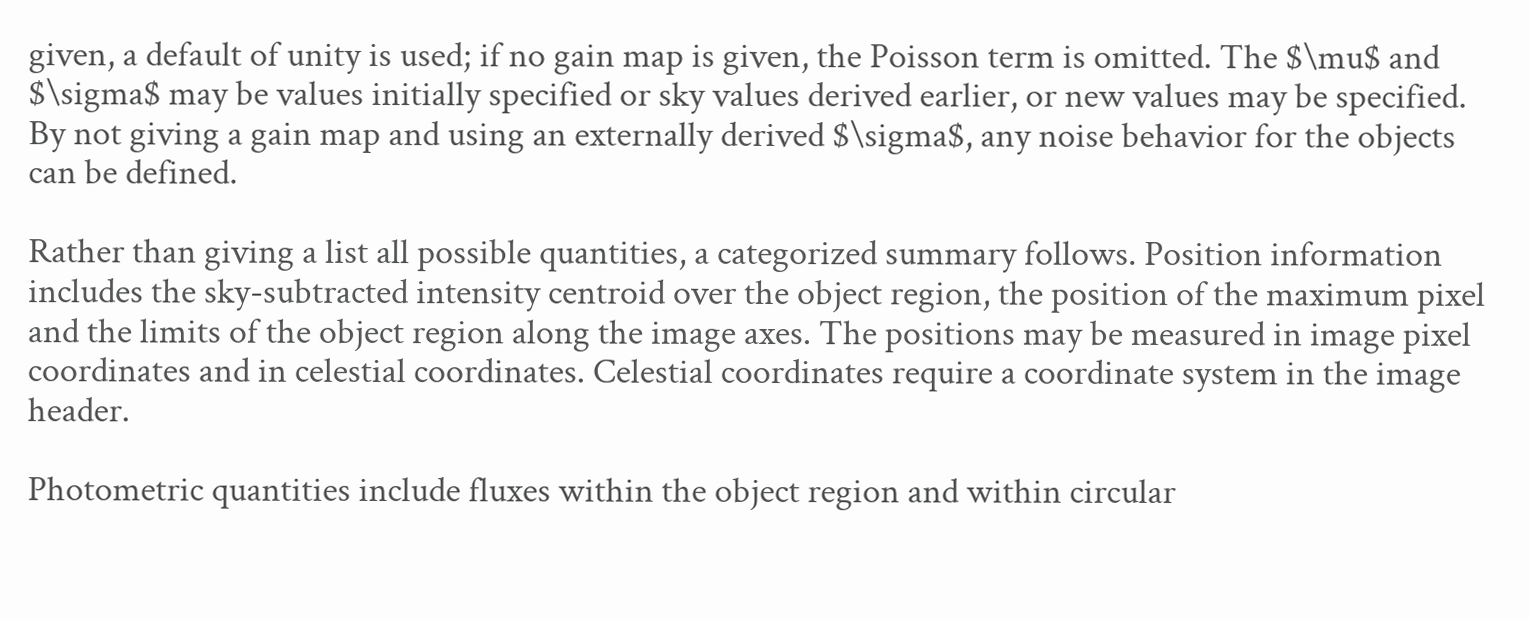given, a default of unity is used; if no gain map is given, the Poisson term is omitted. The $\mu$ and $\sigma$ may be values initially specified or sky values derived earlier, or new values may be specified. By not giving a gain map and using an externally derived $\sigma$, any noise behavior for the objects can be defined.

Rather than giving a list all possible quantities, a categorized summary follows. Position information includes the sky-subtracted intensity centroid over the object region, the position of the maximum pixel and the limits of the object region along the image axes. The positions may be measured in image pixel coordinates and in celestial coordinates. Celestial coordinates require a coordinate system in the image header.

Photometric quantities include fluxes within the object region and within circular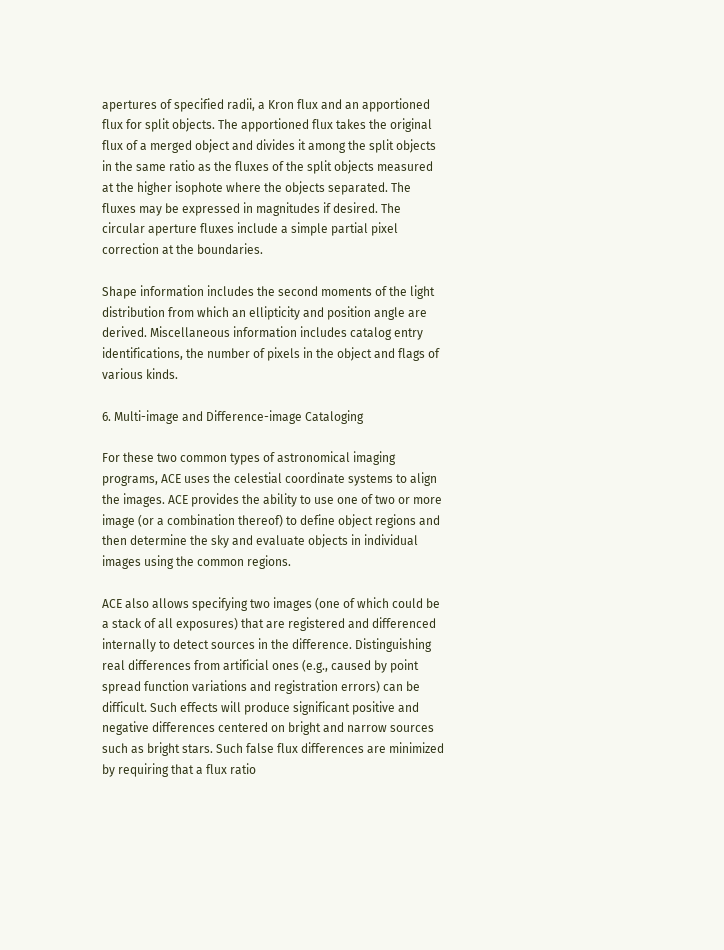apertures of specified radii, a Kron flux and an apportioned flux for split objects. The apportioned flux takes the original flux of a merged object and divides it among the split objects in the same ratio as the fluxes of the split objects measured at the higher isophote where the objects separated. The fluxes may be expressed in magnitudes if desired. The circular aperture fluxes include a simple partial pixel correction at the boundaries.

Shape information includes the second moments of the light distribution from which an ellipticity and position angle are derived. Miscellaneous information includes catalog entry identifications, the number of pixels in the object and flags of various kinds.

6. Multi-image and Difference-image Cataloging

For these two common types of astronomical imaging programs, ACE uses the celestial coordinate systems to align the images. ACE provides the ability to use one of two or more image (or a combination thereof) to define object regions and then determine the sky and evaluate objects in individual images using the common regions.

ACE also allows specifying two images (one of which could be a stack of all exposures) that are registered and differenced internally to detect sources in the difference. Distinguishing real differences from artificial ones (e.g., caused by point spread function variations and registration errors) can be difficult. Such effects will produce significant positive and negative differences centered on bright and narrow sources such as bright stars. Such false flux differences are minimized by requiring that a flux ratio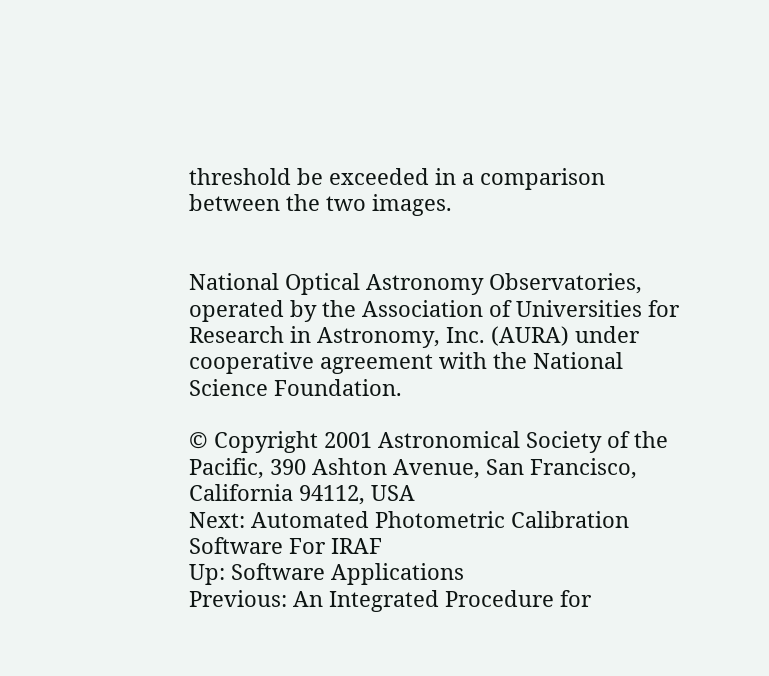threshold be exceeded in a comparison between the two images.


National Optical Astronomy Observatories, operated by the Association of Universities for Research in Astronomy, Inc. (AURA) under cooperative agreement with the National Science Foundation.

© Copyright 2001 Astronomical Society of the Pacific, 390 Ashton Avenue, San Francisco, California 94112, USA
Next: Automated Photometric Calibration Software For IRAF
Up: Software Applications
Previous: An Integrated Procedure for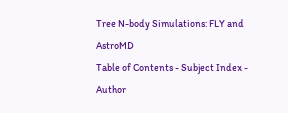Tree N-body Simulations: FLY and AstroMD
Table of Contents - Subject Index - Author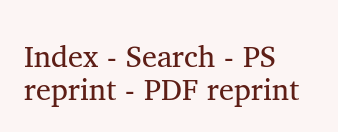Index - Search - PS reprint - PDF reprint